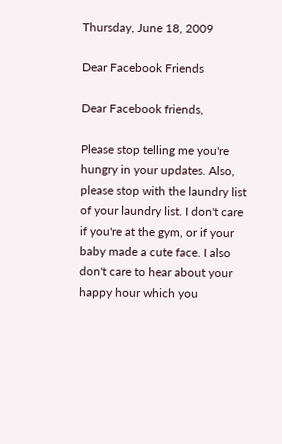Thursday, June 18, 2009

Dear Facebook Friends

Dear Facebook friends,

Please stop telling me you're hungry in your updates. Also, please stop with the laundry list of your laundry list. I don't care if you're at the gym, or if your baby made a cute face. I also don't care to hear about your happy hour which you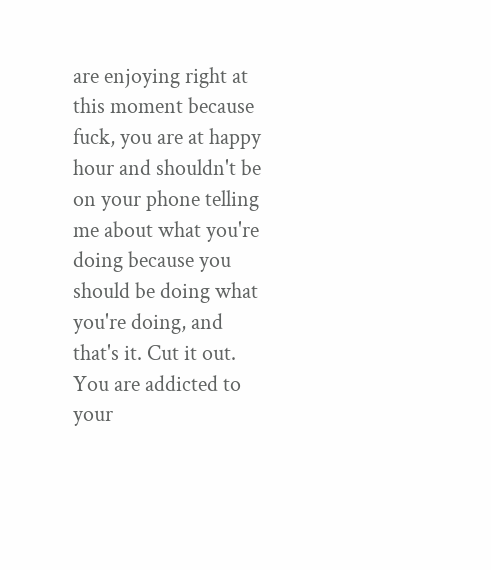are enjoying right at this moment because fuck, you are at happy hour and shouldn't be on your phone telling me about what you're doing because you should be doing what you're doing, and that's it. Cut it out. You are addicted to your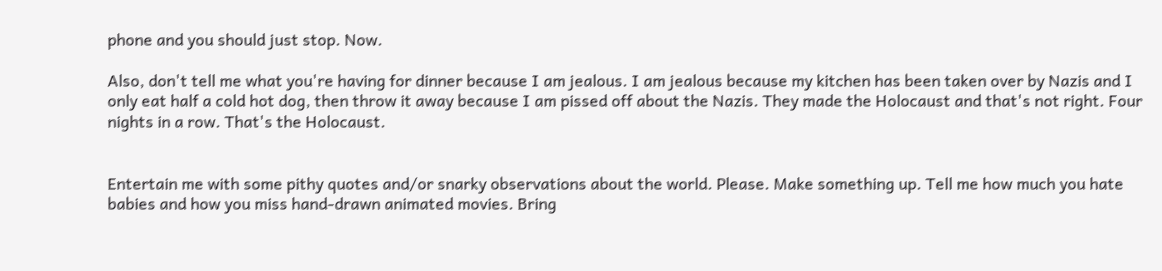phone and you should just stop. Now.

Also, don't tell me what you're having for dinner because I am jealous. I am jealous because my kitchen has been taken over by Nazis and I only eat half a cold hot dog, then throw it away because I am pissed off about the Nazis. They made the Holocaust and that's not right. Four nights in a row. That's the Holocaust.


Entertain me with some pithy quotes and/or snarky observations about the world. Please. Make something up. Tell me how much you hate babies and how you miss hand-drawn animated movies. Bring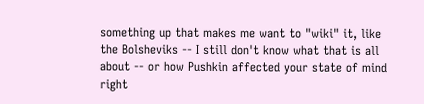something up that makes me want to "wiki" it, like the Bolsheviks -- I still don't know what that is all about -- or how Pushkin affected your state of mind right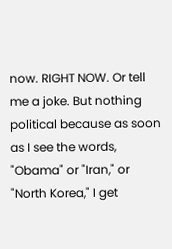now. RIGHT NOW. Or tell me a joke. But nothing political because as soon as I see the words, "Obama" or "Iran," or "North Korea," I get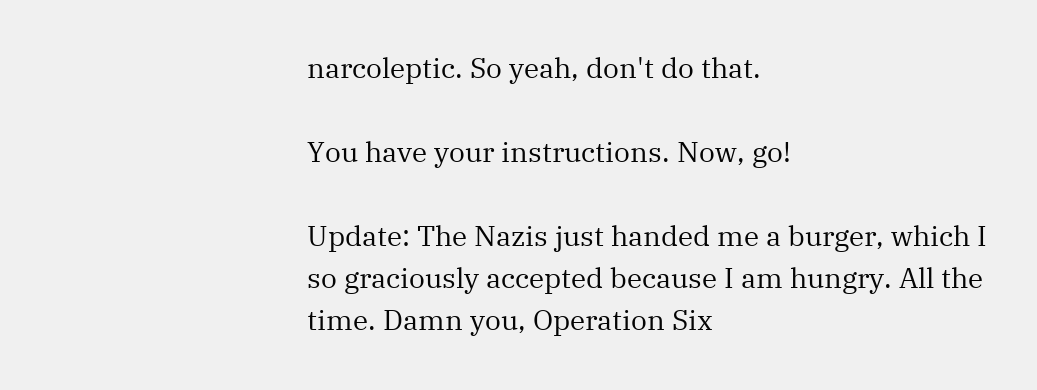narcoleptic. So yeah, don't do that.

You have your instructions. Now, go!

Update: The Nazis just handed me a burger, which I so graciously accepted because I am hungry. All the time. Damn you, Operation Six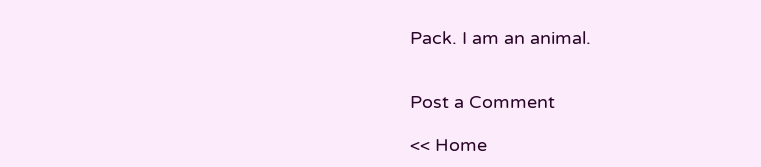Pack. I am an animal.


Post a Comment

<< Home